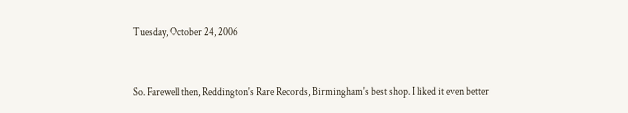Tuesday, October 24, 2006


So. Farewell then, Reddington's Rare Records, Birmingham's best shop. I liked it even better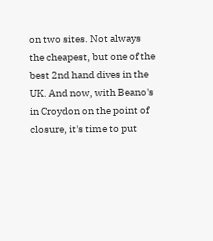on two sites. Not always the cheapest, but one of the best 2nd hand dives in the UK. And now, with Beano's in Croydon on the point of closure, it's time to put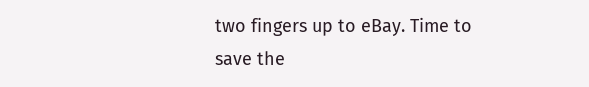two fingers up to eBay. Time to save the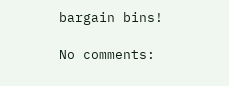bargain bins!

No comments: